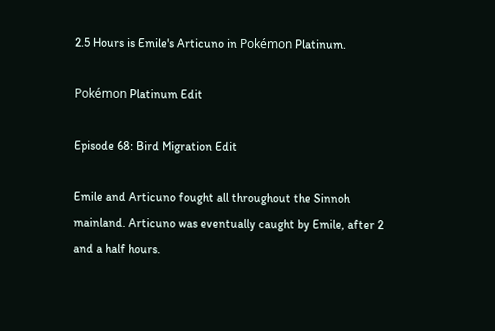2.5 Hours is Emile's Articuno in Pokémon Platinum.

Pokémon Platinum Edit

Episode 68: Bird Migration Edit

Emile and Articuno fought all throughout the Sinnoh mainland. Articuno was eventually caught by Emile, after 2 and a half hours.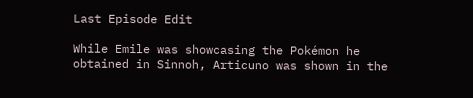Last Episode Edit

While Emile was showcasing the Pokémon he obtained in Sinnoh, Articuno was shown in the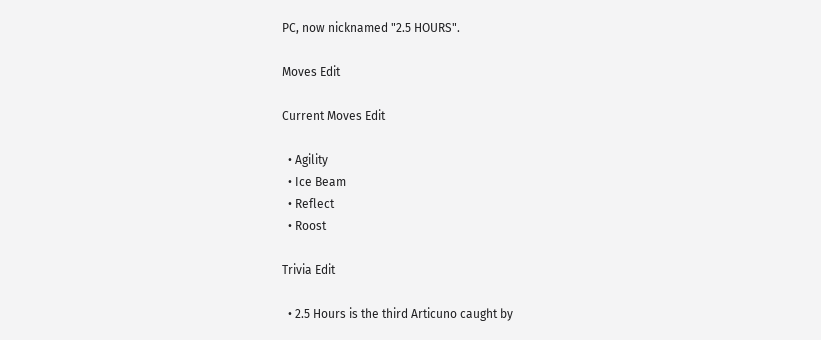PC, now nicknamed "2.5 HOURS".

Moves Edit

Current Moves Edit

  • Agility
  • Ice Beam
  • Reflect
  • Roost

Trivia Edit

  • 2.5 Hours is the third Articuno caught by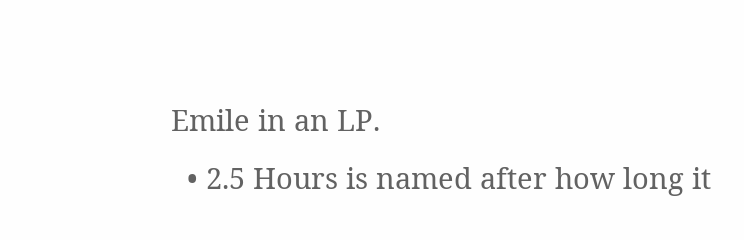Emile in an LP.
  • 2.5 Hours is named after how long it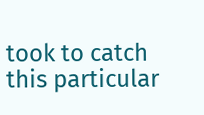took to catch this particular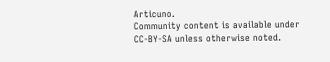Articuno.
Community content is available under CC-BY-SA unless otherwise noted.